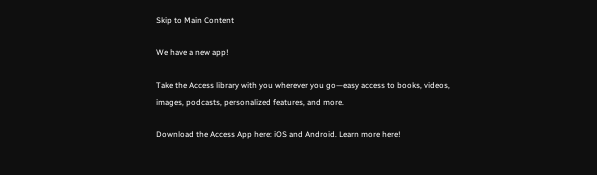Skip to Main Content

We have a new app!

Take the Access library with you wherever you go—easy access to books, videos, images, podcasts, personalized features, and more.

Download the Access App here: iOS and Android. Learn more here!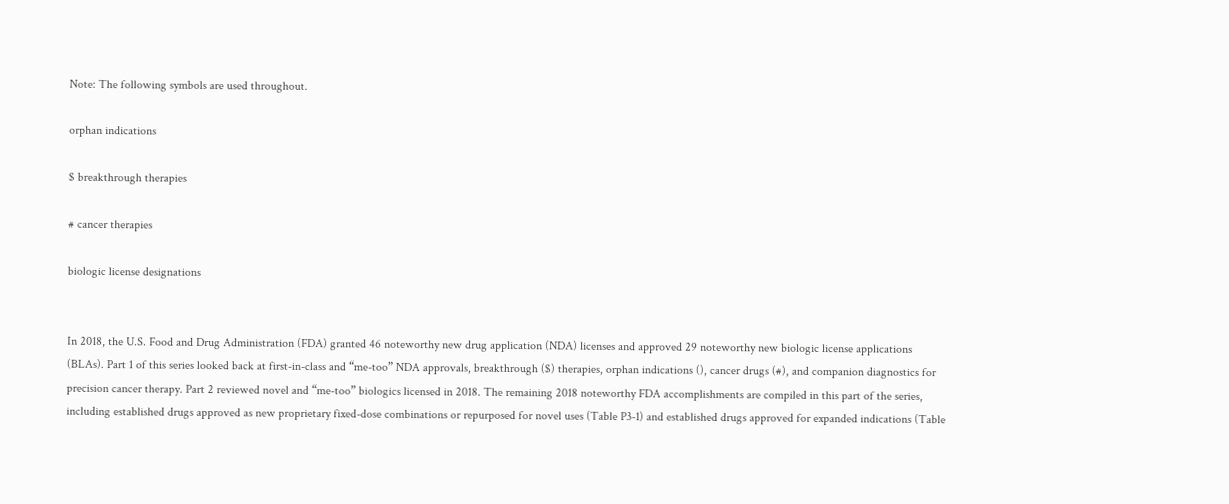Note: The following symbols are used throughout.

orphan indications

$ breakthrough therapies

# cancer therapies

biologic license designations


In 2018, the U.S. Food and Drug Administration (FDA) granted 46 noteworthy new drug application (NDA) licenses and approved 29 noteworthy new biologic license applications (BLAs). Part 1 of this series looked back at first-in-class and “me-too” NDA approvals, breakthrough ($) therapies, orphan indications (), cancer drugs (#), and companion diagnostics for precision cancer therapy. Part 2 reviewed novel and “me-too” biologics licensed in 2018. The remaining 2018 noteworthy FDA accomplishments are compiled in this part of the series, including established drugs approved as new proprietary fixed-dose combinations or repurposed for novel uses (Table P3-1) and established drugs approved for expanded indications (Table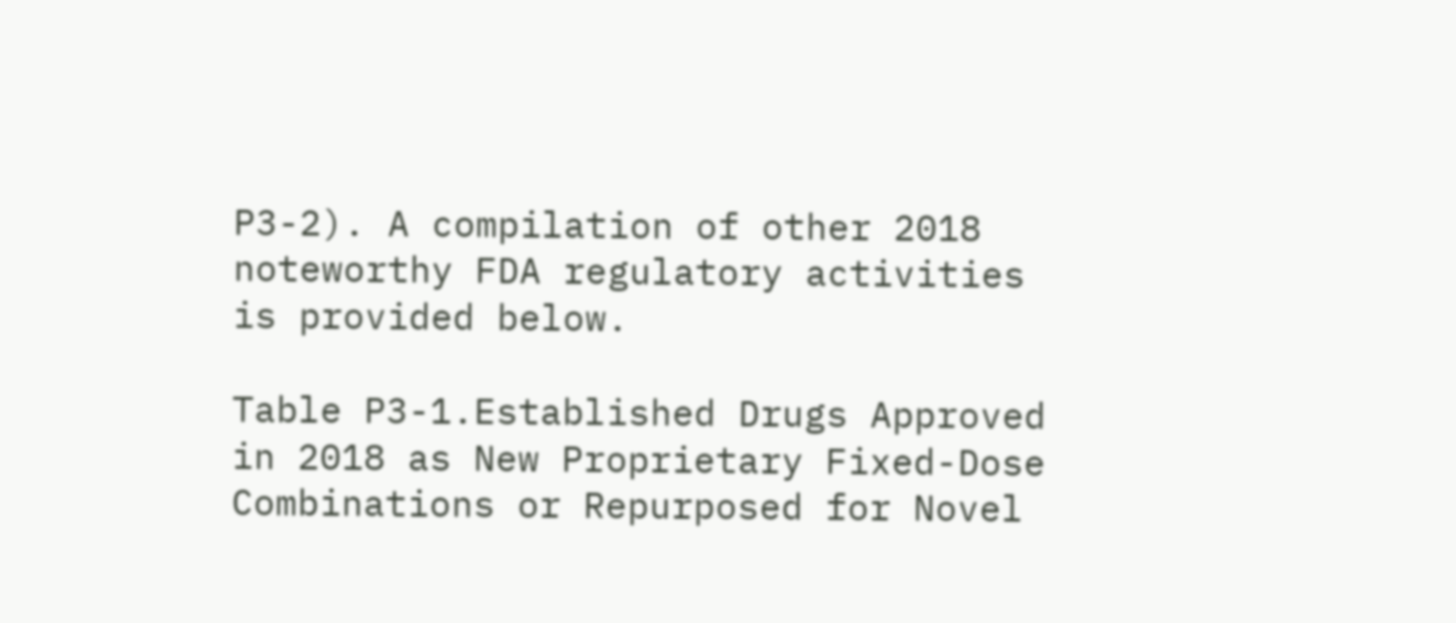P3-2). A compilation of other 2018 noteworthy FDA regulatory activities is provided below.

Table P3-1.Established Drugs Approved in 2018 as New Proprietary Fixed-Dose Combinations or Repurposed for Novel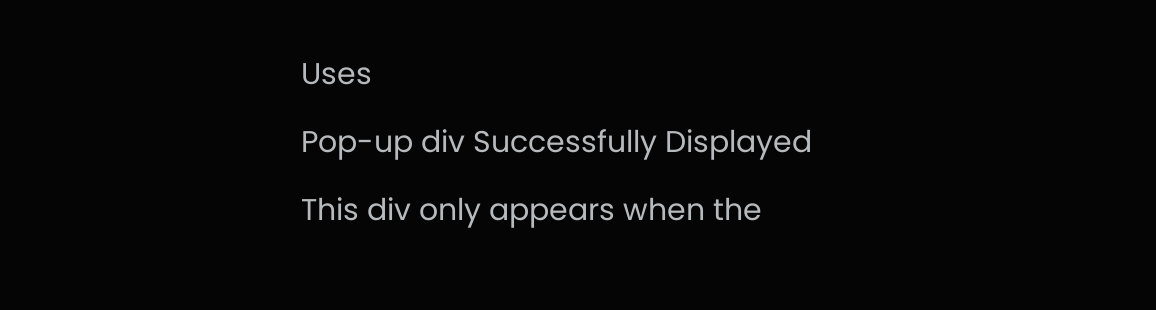Uses

Pop-up div Successfully Displayed

This div only appears when the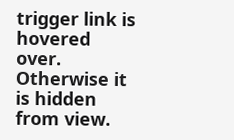trigger link is hovered over. Otherwise it is hidden from view.